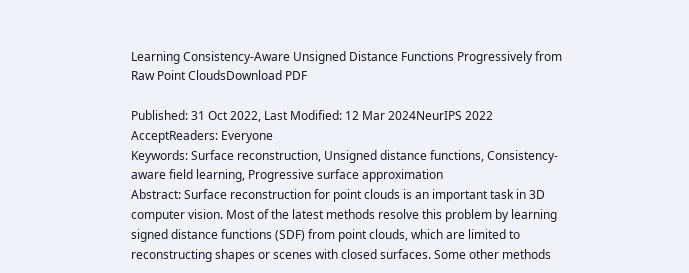Learning Consistency-Aware Unsigned Distance Functions Progressively from Raw Point CloudsDownload PDF

Published: 31 Oct 2022, Last Modified: 12 Mar 2024NeurIPS 2022 AcceptReaders: Everyone
Keywords: Surface reconstruction, Unsigned distance functions, Consistency-aware field learning, Progressive surface approximation
Abstract: Surface reconstruction for point clouds is an important task in 3D computer vision. Most of the latest methods resolve this problem by learning signed distance functions (SDF) from point clouds, which are limited to reconstructing shapes or scenes with closed surfaces. Some other methods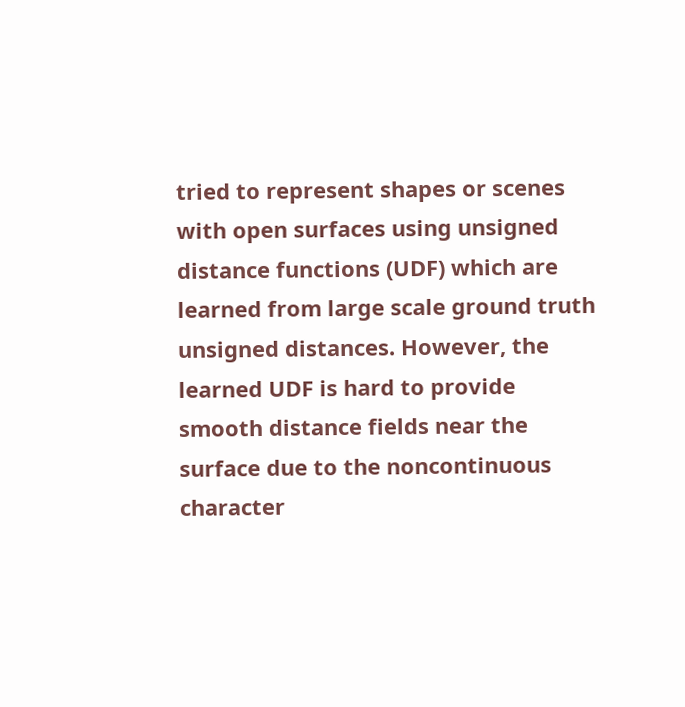tried to represent shapes or scenes with open surfaces using unsigned distance functions (UDF) which are learned from large scale ground truth unsigned distances. However, the learned UDF is hard to provide smooth distance fields near the surface due to the noncontinuous character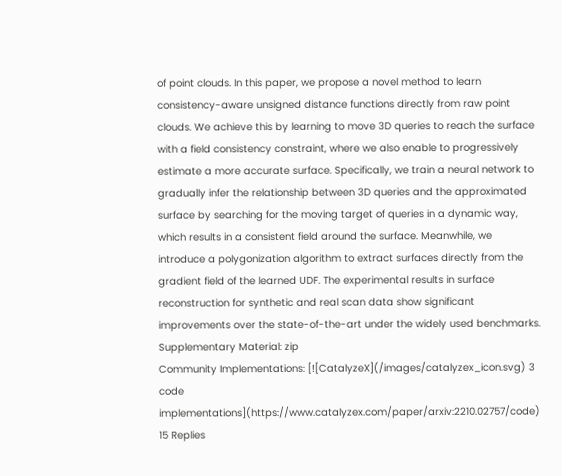of point clouds. In this paper, we propose a novel method to learn consistency-aware unsigned distance functions directly from raw point clouds. We achieve this by learning to move 3D queries to reach the surface with a field consistency constraint, where we also enable to progressively estimate a more accurate surface. Specifically, we train a neural network to gradually infer the relationship between 3D queries and the approximated surface by searching for the moving target of queries in a dynamic way, which results in a consistent field around the surface. Meanwhile, we introduce a polygonization algorithm to extract surfaces directly from the gradient field of the learned UDF. The experimental results in surface reconstruction for synthetic and real scan data show significant improvements over the state-of-the-art under the widely used benchmarks.
Supplementary Material: zip
Community Implementations: [![CatalyzeX](/images/catalyzex_icon.svg) 3 code implementations](https://www.catalyzex.com/paper/arxiv:2210.02757/code)
15 Replies